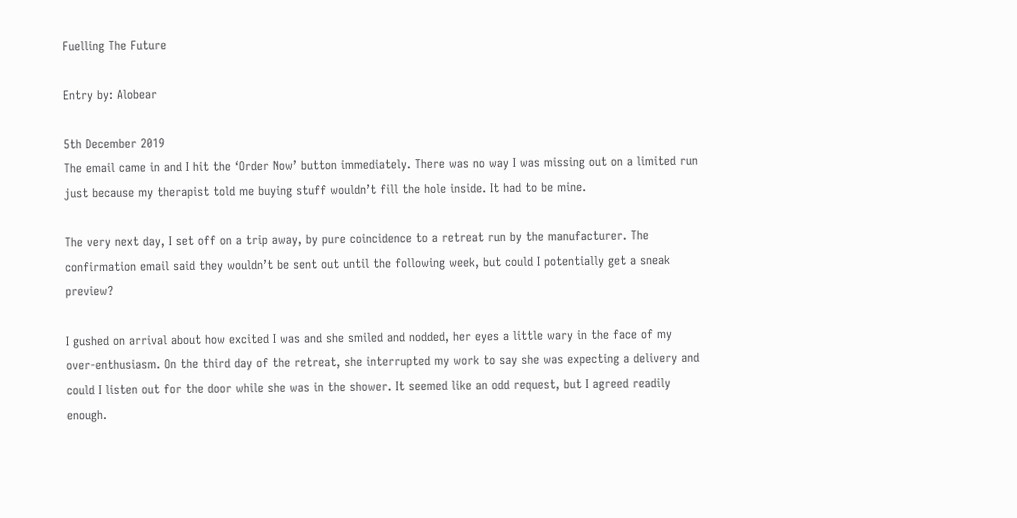Fuelling The Future

Entry by: Alobear

5th December 2019
The email came in and I hit the ‘Order Now’ button immediately. There was no way I was missing out on a limited run just because my therapist told me buying stuff wouldn’t fill the hole inside. It had to be mine.

The very next day, I set off on a trip away, by pure coincidence to a retreat run by the manufacturer. The confirmation email said they wouldn’t be sent out until the following week, but could I potentially get a sneak preview?

I gushed on arrival about how excited I was and she smiled and nodded, her eyes a little wary in the face of my over-enthusiasm. On the third day of the retreat, she interrupted my work to say she was expecting a delivery and could I listen out for the door while she was in the shower. It seemed like an odd request, but I agreed readily enough.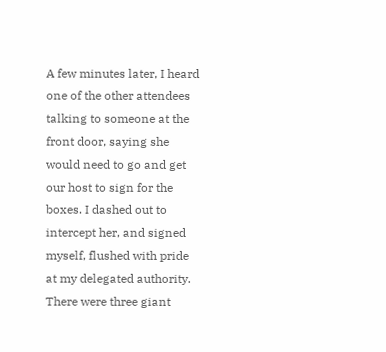A few minutes later, I heard one of the other attendees talking to someone at the front door, saying she would need to go and get our host to sign for the boxes. I dashed out to intercept her, and signed myself, flushed with pride at my delegated authority. There were three giant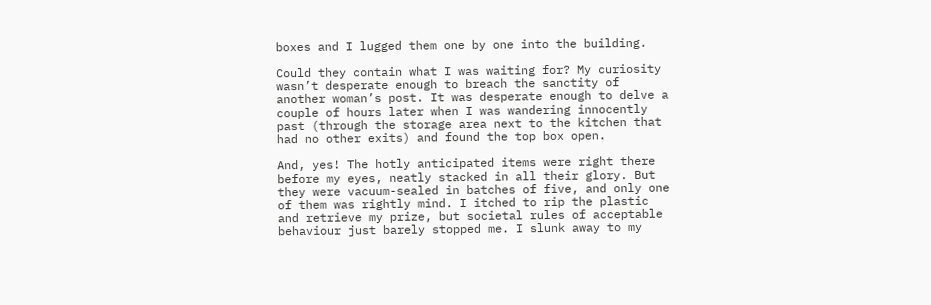boxes and I lugged them one by one into the building.

Could they contain what I was waiting for? My curiosity wasn’t desperate enough to breach the sanctity of another woman’s post. It was desperate enough to delve a couple of hours later when I was wandering innocently past (through the storage area next to the kitchen that had no other exits) and found the top box open.

And, yes! The hotly anticipated items were right there before my eyes, neatly stacked in all their glory. But they were vacuum-sealed in batches of five, and only one of them was rightly mind. I itched to rip the plastic and retrieve my prize, but societal rules of acceptable behaviour just barely stopped me. I slunk away to my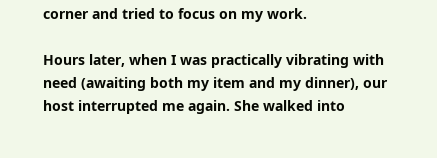corner and tried to focus on my work.

Hours later, when I was practically vibrating with need (awaiting both my item and my dinner), our host interrupted me again. She walked into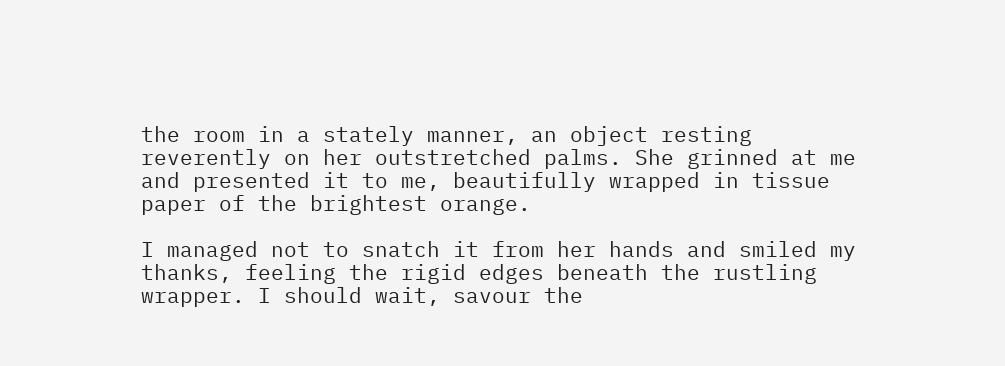the room in a stately manner, an object resting reverently on her outstretched palms. She grinned at me and presented it to me, beautifully wrapped in tissue paper of the brightest orange.

I managed not to snatch it from her hands and smiled my thanks, feeling the rigid edges beneath the rustling wrapper. I should wait, savour the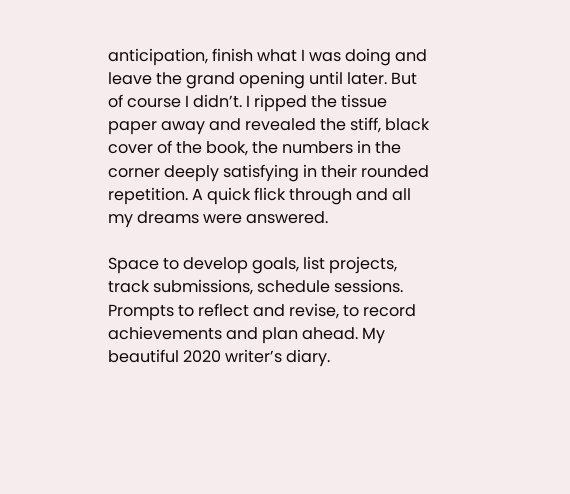anticipation, finish what I was doing and leave the grand opening until later. But of course I didn’t. I ripped the tissue paper away and revealed the stiff, black cover of the book, the numbers in the corner deeply satisfying in their rounded repetition. A quick flick through and all my dreams were answered.

Space to develop goals, list projects, track submissions, schedule sessions. Prompts to reflect and revise, to record achievements and plan ahead. My beautiful 2020 writer’s diary.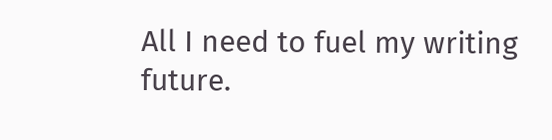All I need to fuel my writing future.